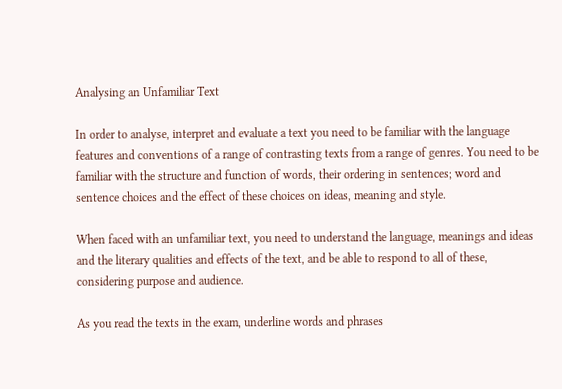Analysing an Unfamiliar Text

In order to analyse, interpret and evaluate a text you need to be familiar with the language features and conventions of a range of contrasting texts from a range of genres. You need to be familiar with the structure and function of words, their ordering in sentences; word and sentence choices and the effect of these choices on ideas, meaning and style.

When faced with an unfamiliar text, you need to understand the language, meanings and ideas and the literary qualities and effects of the text, and be able to respond to all of these, considering purpose and audience.

As you read the texts in the exam, underline words and phrases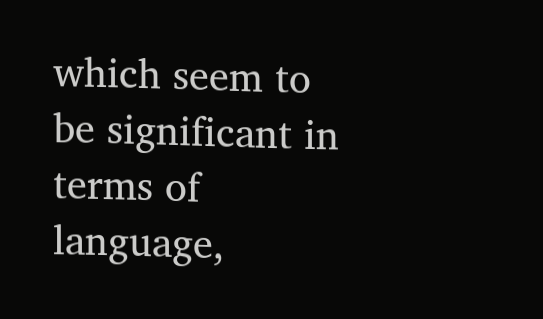which seem to be significant in terms of language,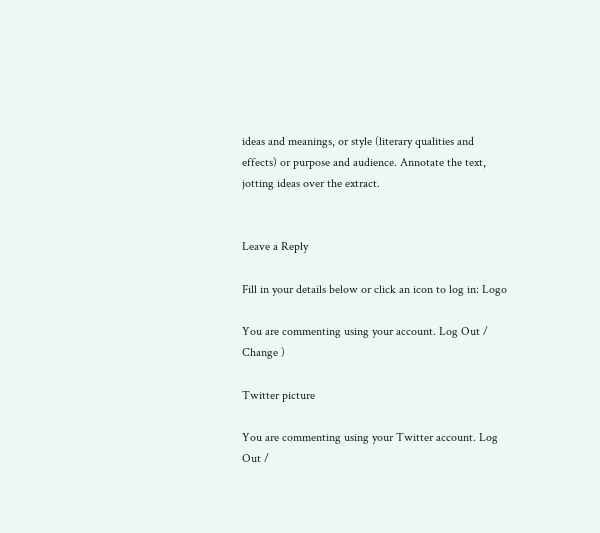ideas and meanings, or style (literary qualities and effects) or purpose and audience. Annotate the text, jotting ideas over the extract.


Leave a Reply

Fill in your details below or click an icon to log in: Logo

You are commenting using your account. Log Out / Change )

Twitter picture

You are commenting using your Twitter account. Log Out /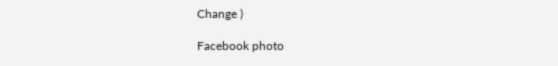Change )

Facebook photo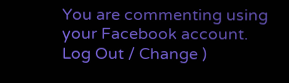You are commenting using your Facebook account. Log Out / Change )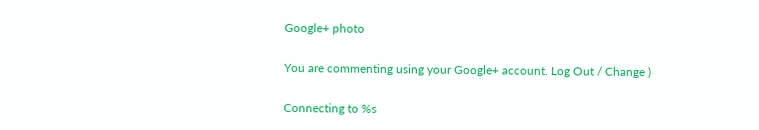Google+ photo

You are commenting using your Google+ account. Log Out / Change )

Connecting to %s